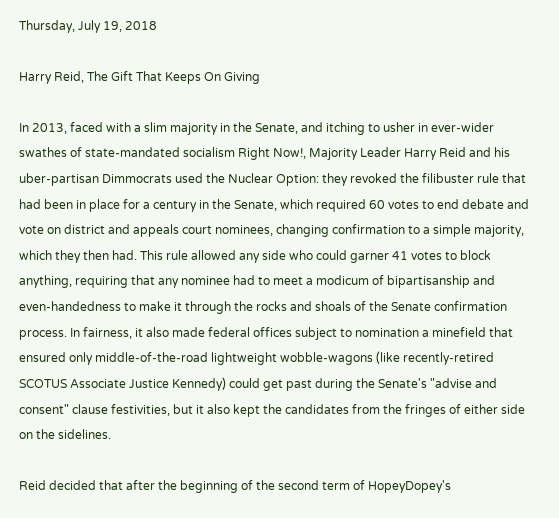Thursday, July 19, 2018

Harry Reid, The Gift That Keeps On Giving

In 2013, faced with a slim majority in the Senate, and itching to usher in ever-wider swathes of state-mandated socialism Right Now!, Majority Leader Harry Reid and his uber-partisan Dimmocrats used the Nuclear Option: they revoked the filibuster rule that had been in place for a century in the Senate, which required 60 votes to end debate and vote on district and appeals court nominees, changing confirmation to a simple majority, which they then had. This rule allowed any side who could garner 41 votes to block anything, requiring that any nominee had to meet a modicum of bipartisanship and even-handedness to make it through the rocks and shoals of the Senate confirmation process. In fairness, it also made federal offices subject to nomination a minefield that ensured only middle-of-the-road lightweight wobble-wagons (like recently-retired SCOTUS Associate Justice Kennedy) could get past during the Senate's "advise and consent" clause festivities, but it also kept the candidates from the fringes of either side on the sidelines.

Reid decided that after the beginning of the second term of HopeyDopey's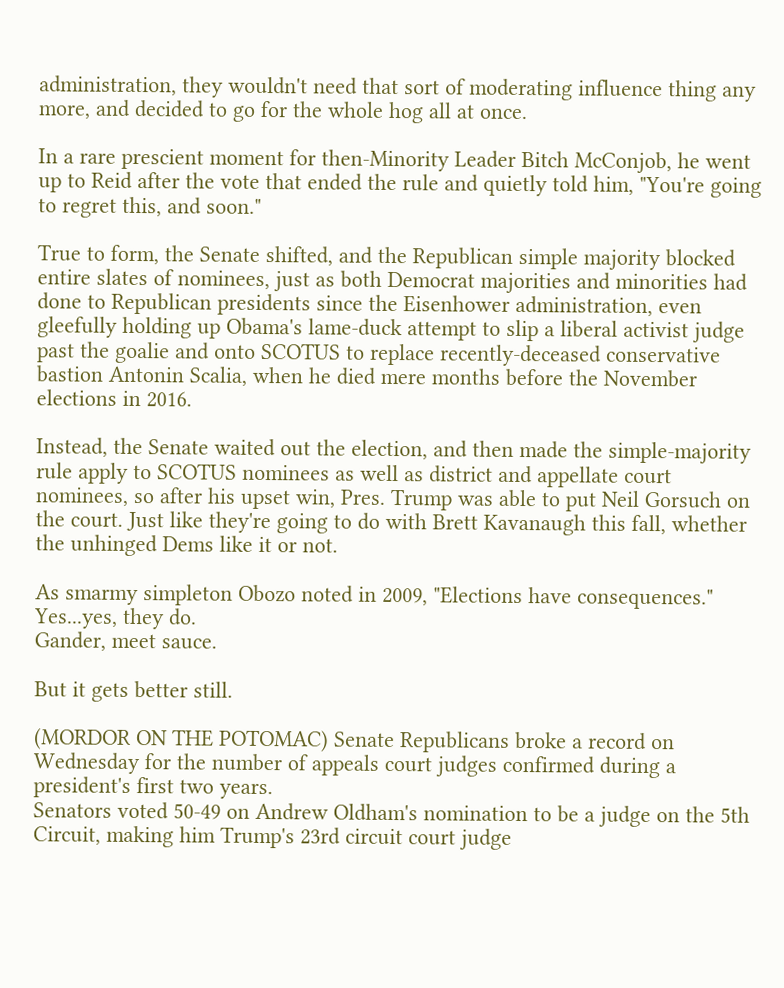administration, they wouldn't need that sort of moderating influence thing any more, and decided to go for the whole hog all at once.

In a rare prescient moment for then-Minority Leader Bitch McConjob, he went up to Reid after the vote that ended the rule and quietly told him, "You're going to regret this, and soon."

True to form, the Senate shifted, and the Republican simple majority blocked entire slates of nominees, just as both Democrat majorities and minorities had done to Republican presidents since the Eisenhower administration, even gleefully holding up Obama's lame-duck attempt to slip a liberal activist judge past the goalie and onto SCOTUS to replace recently-deceased conservative bastion Antonin Scalia, when he died mere months before the November elections in 2016.

Instead, the Senate waited out the election, and then made the simple-majority rule apply to SCOTUS nominees as well as district and appellate court nominees, so after his upset win, Pres. Trump was able to put Neil Gorsuch on the court. Just like they're going to do with Brett Kavanaugh this fall, whether the unhinged Dems like it or not.

As smarmy simpleton Obozo noted in 2009, "Elections have consequences."
Yes...yes, they do.
Gander, meet sauce.

But it gets better still.

(MORDOR ON THE POTOMAC) Senate Republicans broke a record on Wednesday for the number of appeals court judges confirmed during a president's first two years.
Senators voted 50-49 on Andrew Oldham's nomination to be a judge on the 5th Circuit, making him Trump's 23rd circuit court judge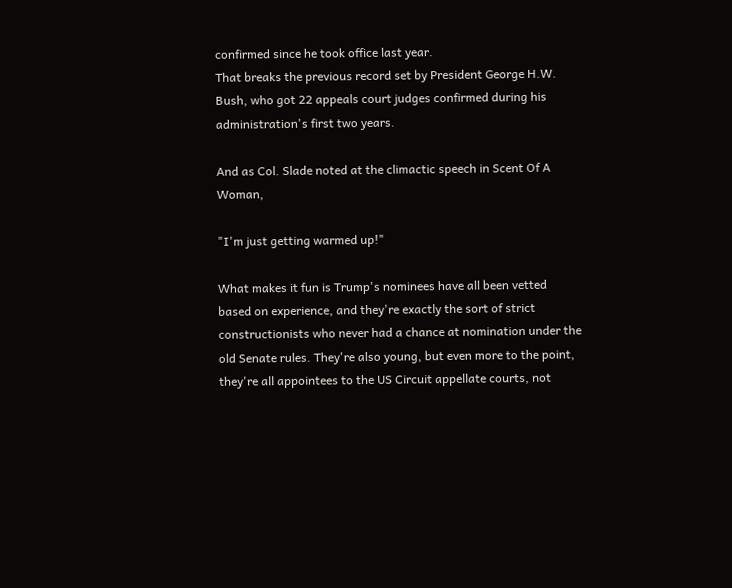confirmed since he took office last year.
That breaks the previous record set by President George H.W. Bush, who got 22 appeals court judges confirmed during his administration's first two years.

And as Col. Slade noted at the climactic speech in Scent Of A Woman,

"I'm just getting warmed up!"

What makes it fun is Trump's nominees have all been vetted based on experience, and they're exactly the sort of strict constructionists who never had a chance at nomination under the old Senate rules. They're also young, but even more to the point, they're all appointees to the US Circuit appellate courts, not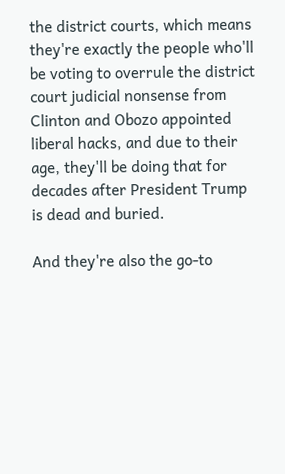the district courts, which means they're exactly the people who'll be voting to overrule the district court judicial nonsense from Clinton and Obozo appointed liberal hacks, and due to their age, they'll be doing that for decades after President Trump is dead and buried.

And they're also the go-to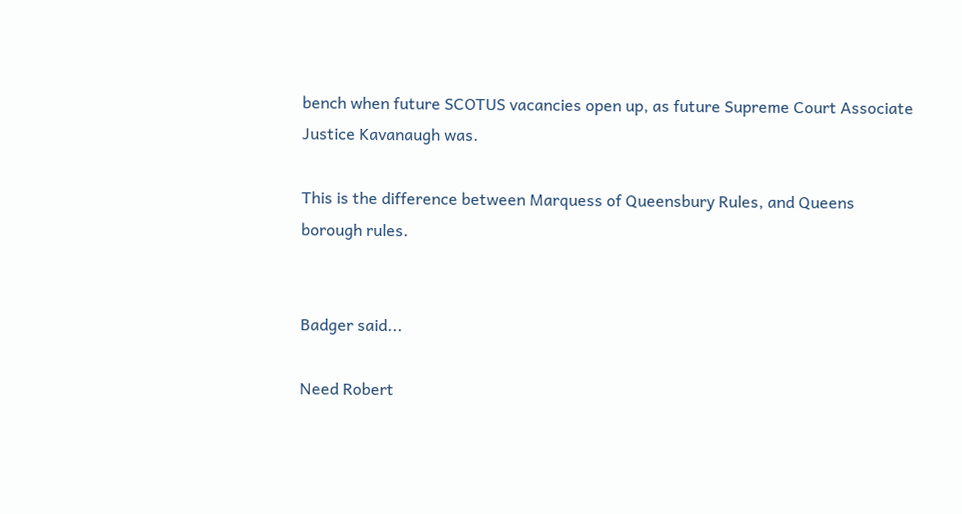bench when future SCOTUS vacancies open up, as future Supreme Court Associate Justice Kavanaugh was.

This is the difference between Marquess of Queensbury Rules, and Queens borough rules.


Badger said...

Need Robert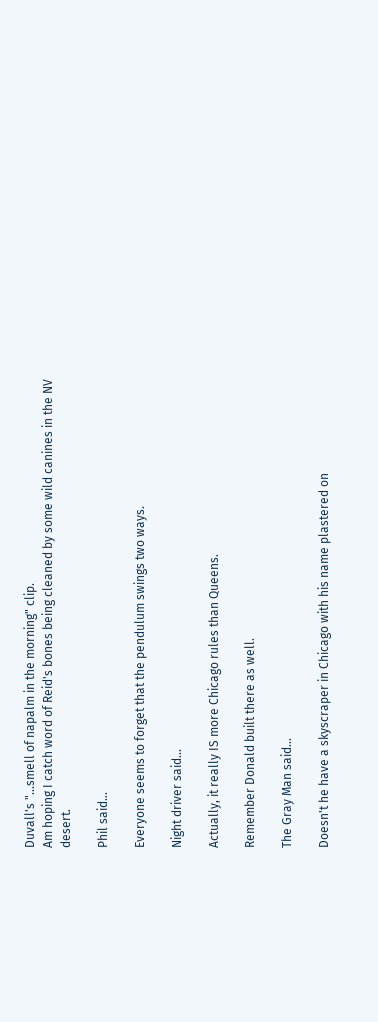Duvall's "...smell of napalm in the morning" clip.
Am hoping I catch word of Reid's bones being cleaned by some wild canines in the NV desert.

Phil said...

Everyone seems to forget that the pendulum swings two ways.

Night driver said...

Actually, it really IS more Chicago rules than Queens.

Remember Donald built there as well.

The Gray Man said...

Doesn't he have a skyscraper in Chicago with his name plastered on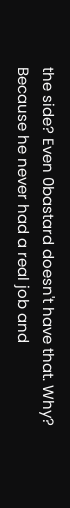the side? Even 0bastard doesn't have that. Why? Because he never had a real job and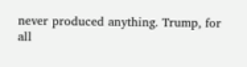never produced anything. Trump, for all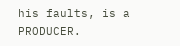his faults, is a PRODUCER.